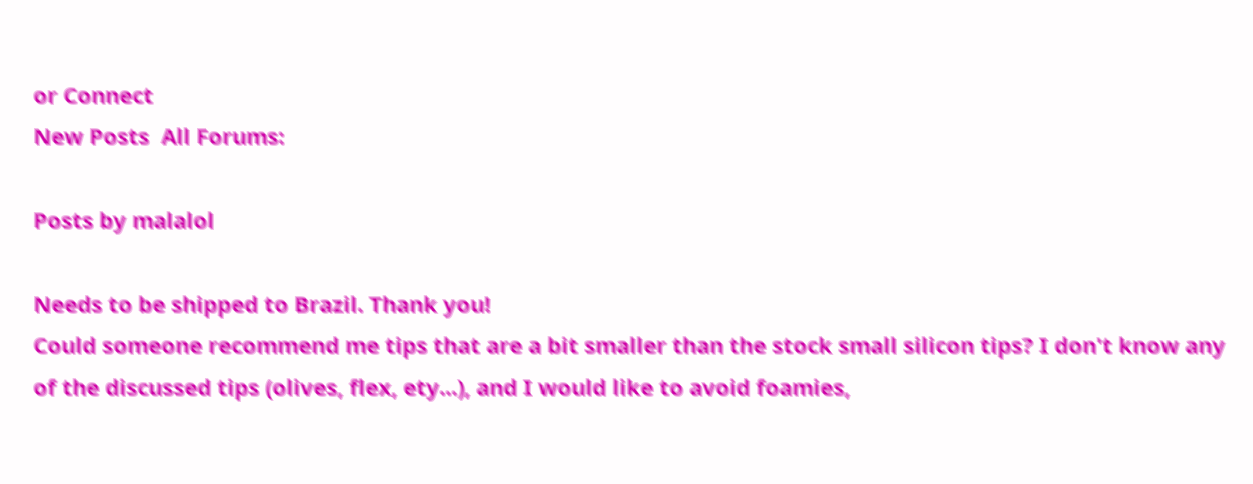or Connect
New Posts  All Forums:

Posts by malalol

Needs to be shipped to Brazil. Thank you!
Could someone recommend me tips that are a bit smaller than the stock small silicon tips? I don't know any of the discussed tips (olives, flex, ety...), and I would like to avoid foamies,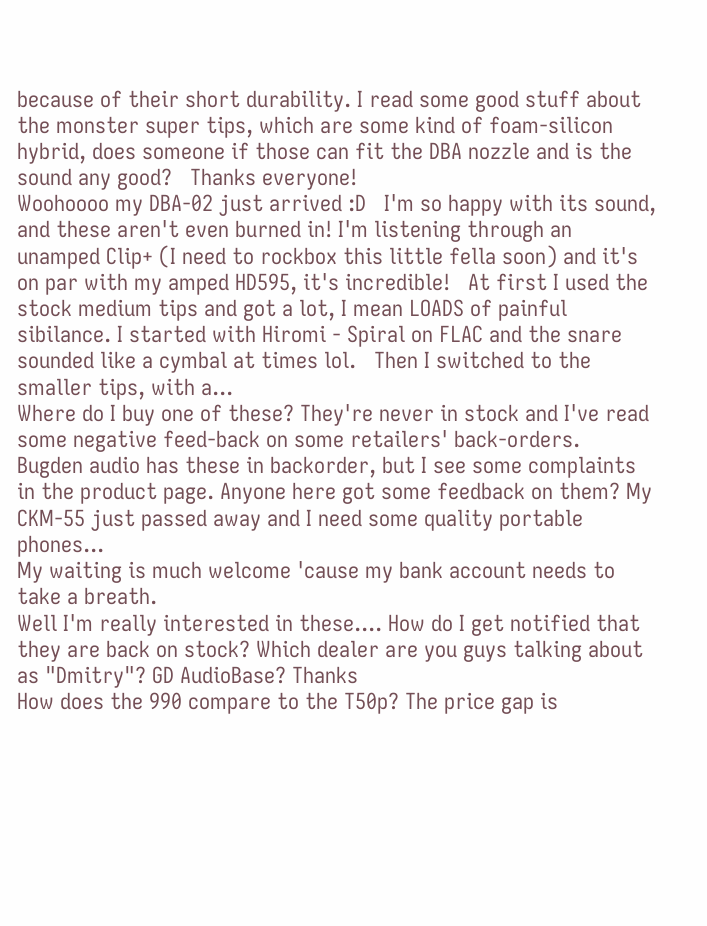because of their short durability. I read some good stuff about the monster super tips, which are some kind of foam-silicon hybrid, does someone if those can fit the DBA nozzle and is the sound any good?   Thanks everyone!
Woohoooo my DBA-02 just arrived :D   I'm so happy with its sound, and these aren't even burned in! I'm listening through an unamped Clip+ (I need to rockbox this little fella soon) and it's on par with my amped HD595, it's incredible!   At first I used the stock medium tips and got a lot, I mean LOADS of painful sibilance. I started with Hiromi - Spiral on FLAC and the snare sounded like a cymbal at times lol.   Then I switched to the smaller tips, with a...
Where do I buy one of these? They're never in stock and I've read some negative feed-back on some retailers' back-orders.
Bugden audio has these in backorder, but I see some complaints in the product page. Anyone here got some feedback on them? My CKM-55 just passed away and I need some quality portable phones...
My waiting is much welcome 'cause my bank account needs to take a breath.
Well I'm really interested in these.... How do I get notified that they are back on stock? Which dealer are you guys talking about as "Dmitry"? GD AudioBase? Thanks
How does the 990 compare to the T50p? The price gap is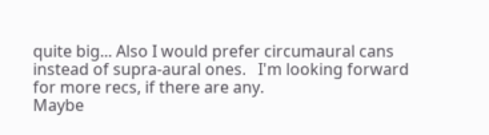quite big... Also I would prefer circumaural cans instead of supra-aural ones.   I'm looking forward for more recs, if there are any.
Maybe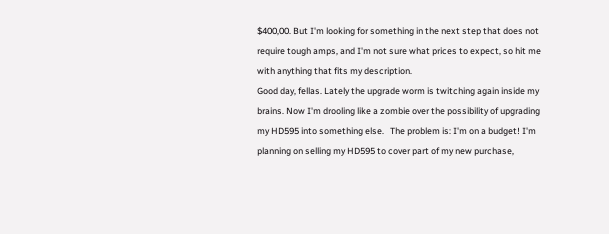$400,00. But I'm looking for something in the next step that does not require tough amps, and I'm not sure what prices to expect, so hit me with anything that fits my description.
Good day, fellas. Lately the upgrade worm is twitching again inside my brains. Now I'm drooling like a zombie over the possibility of upgrading my HD595 into something else.   The problem is: I'm on a budget! I'm planning on selling my HD595 to cover part of my new purchase,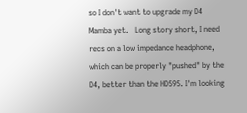so I don't want to upgrade my D4 Mamba yet.   Long story short, I need recs on a low impedance headphone, which can be properly "pushed" by the D4, better than the HD595. I'm looking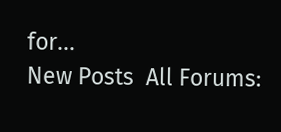for...
New Posts  All Forums: